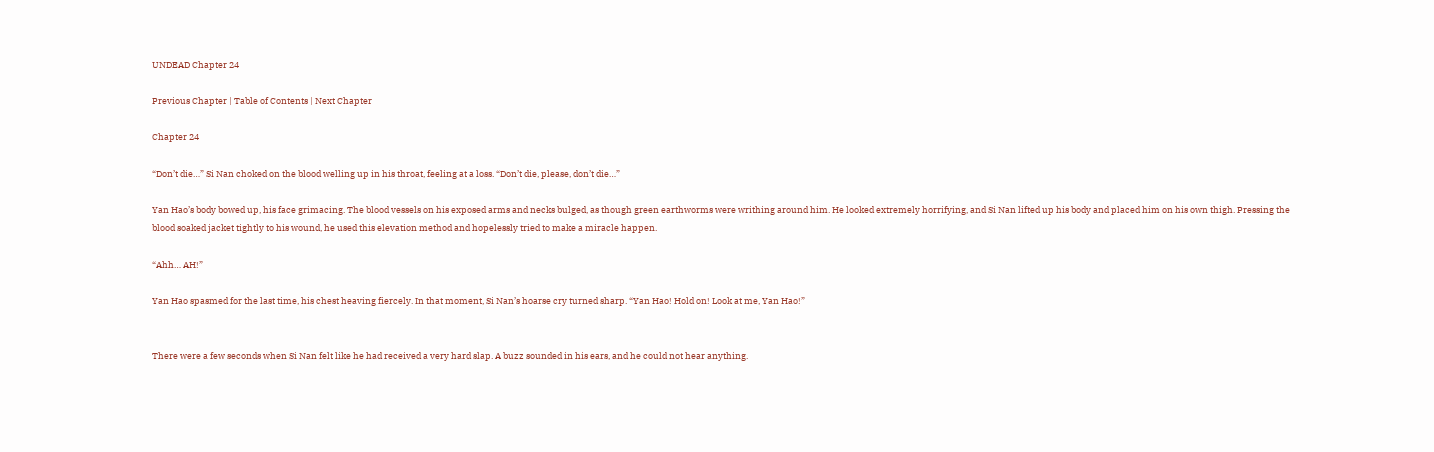UNDEAD Chapter 24

Previous Chapter | Table of Contents | Next Chapter

Chapter 24

“Don’t die…” Si Nan choked on the blood welling up in his throat, feeling at a loss. “Don’t die, please, don’t die…”

Yan Hao’s body bowed up, his face grimacing. The blood vessels on his exposed arms and necks bulged, as though green earthworms were writhing around him. He looked extremely horrifying, and Si Nan lifted up his body and placed him on his own thigh. Pressing the blood soaked jacket tightly to his wound, he used this elevation method and hopelessly tried to make a miracle happen.

“Ahh… AH!”

Yan Hao spasmed for the last time, his chest heaving fiercely. In that moment, Si Nan’s hoarse cry turned sharp. “Yan Hao! Hold on! Look at me, Yan Hao!”


There were a few seconds when Si Nan felt like he had received a very hard slap. A buzz sounded in his ears, and he could not hear anything.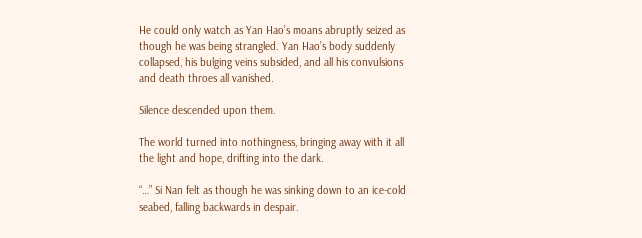He could only watch as Yan Hao’s moans abruptly seized as though he was being strangled. Yan Hao’s body suddenly collapsed, his bulging veins subsided, and all his convulsions and death throes all vanished.

Silence descended upon them.

The world turned into nothingness, bringing away with it all the light and hope, drifting into the dark.

“…” Si Nan felt as though he was sinking down to an ice-cold seabed, falling backwards in despair.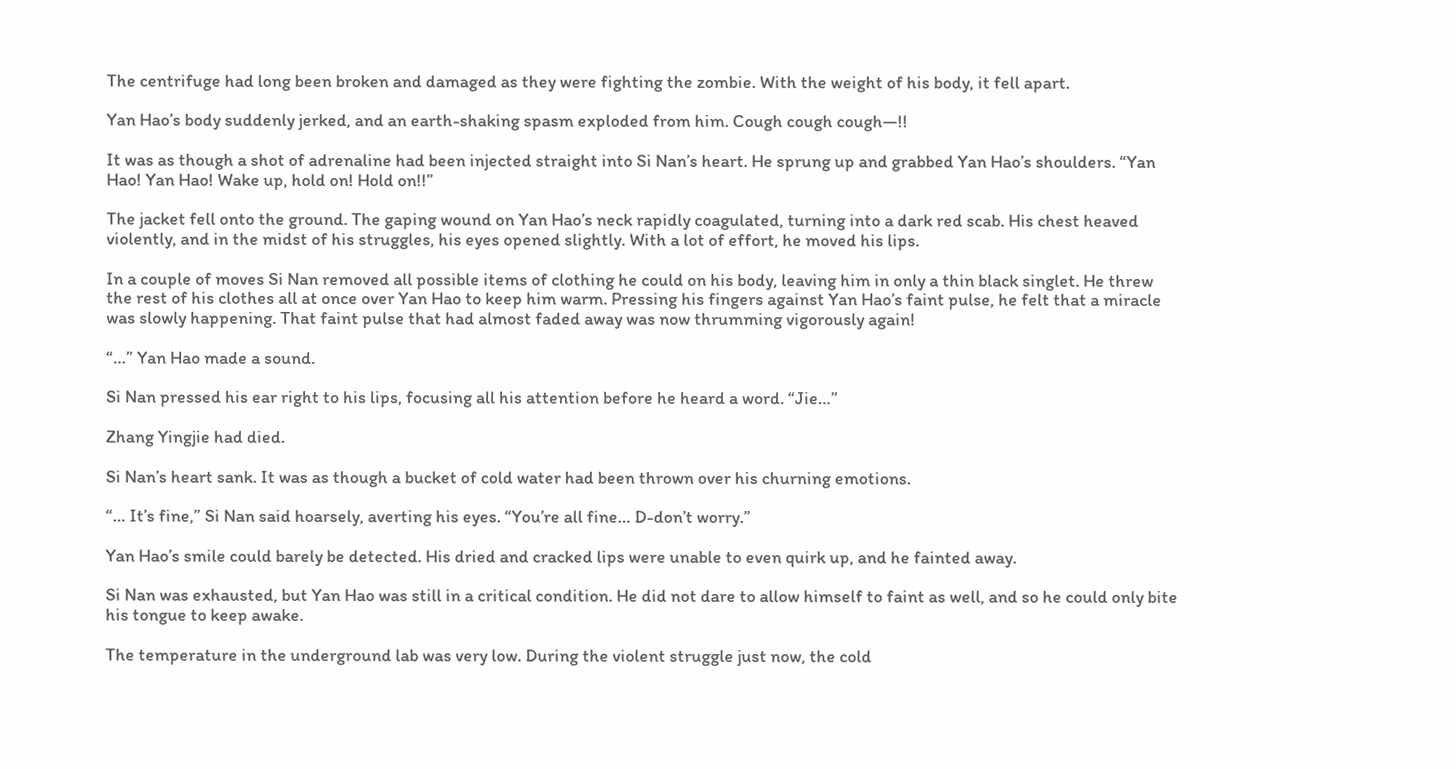The centrifuge had long been broken and damaged as they were fighting the zombie. With the weight of his body, it fell apart.

Yan Hao’s body suddenly jerked, and an earth-shaking spasm exploded from him. Cough cough cough—!!

It was as though a shot of adrenaline had been injected straight into Si Nan’s heart. He sprung up and grabbed Yan Hao’s shoulders. “Yan Hao! Yan Hao! Wake up, hold on! Hold on!!”

The jacket fell onto the ground. The gaping wound on Yan Hao’s neck rapidly coagulated, turning into a dark red scab. His chest heaved violently, and in the midst of his struggles, his eyes opened slightly. With a lot of effort, he moved his lips.

In a couple of moves Si Nan removed all possible items of clothing he could on his body, leaving him in only a thin black singlet. He threw the rest of his clothes all at once over Yan Hao to keep him warm. Pressing his fingers against Yan Hao’s faint pulse, he felt that a miracle was slowly happening. That faint pulse that had almost faded away was now thrumming vigorously again!

“…” Yan Hao made a sound.

Si Nan pressed his ear right to his lips, focusing all his attention before he heard a word. “Jie…”

Zhang Yingjie had died.

Si Nan’s heart sank. It was as though a bucket of cold water had been thrown over his churning emotions.

“… It’s fine,” Si Nan said hoarsely, averting his eyes. “You’re all fine… D-don’t worry.”

Yan Hao’s smile could barely be detected. His dried and cracked lips were unable to even quirk up, and he fainted away.

Si Nan was exhausted, but Yan Hao was still in a critical condition. He did not dare to allow himself to faint as well, and so he could only bite his tongue to keep awake.

The temperature in the underground lab was very low. During the violent struggle just now, the cold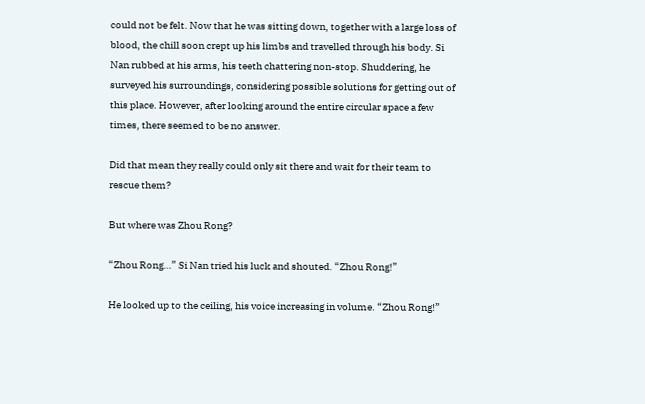could not be felt. Now that he was sitting down, together with a large loss of blood, the chill soon crept up his limbs and travelled through his body. Si Nan rubbed at his arms, his teeth chattering non-stop. Shuddering, he surveyed his surroundings, considering possible solutions for getting out of this place. However, after looking around the entire circular space a few times, there seemed to be no answer.

Did that mean they really could only sit there and wait for their team to rescue them?

But where was Zhou Rong?

“Zhou Rong…” Si Nan tried his luck and shouted. “Zhou Rong!”

He looked up to the ceiling, his voice increasing in volume. “Zhou Rong!”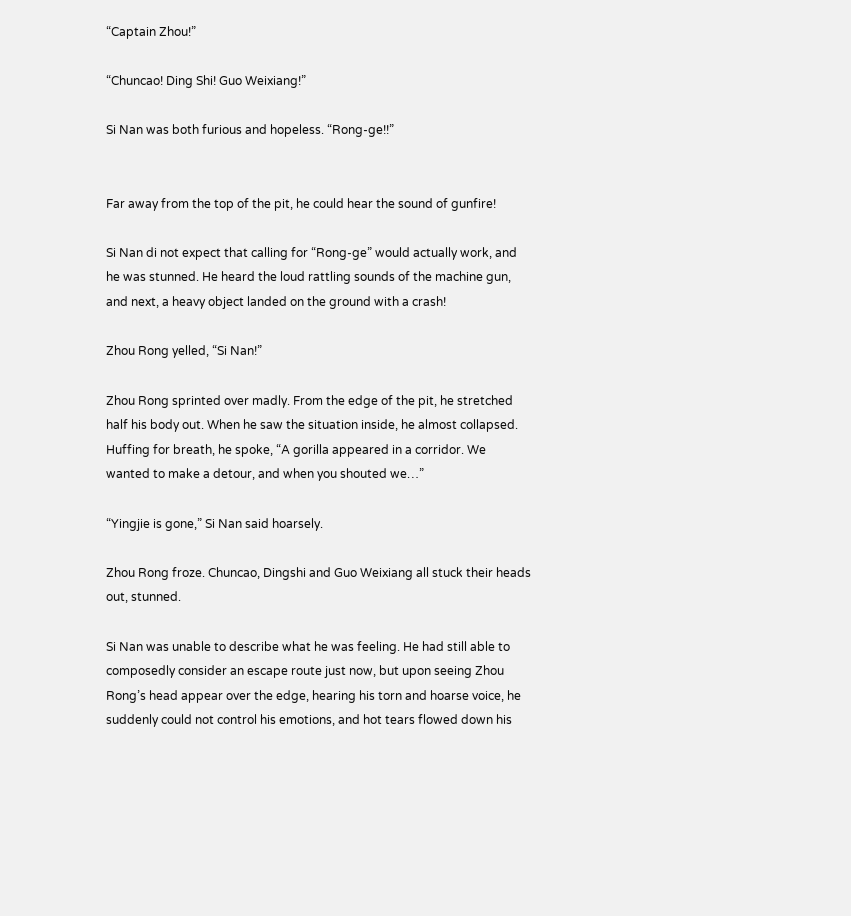“Captain Zhou!”

“Chuncao! Ding Shi! Guo Weixiang!”

Si Nan was both furious and hopeless. “Rong-ge!!”


Far away from the top of the pit, he could hear the sound of gunfire!

Si Nan di not expect that calling for “Rong-ge” would actually work, and he was stunned. He heard the loud rattling sounds of the machine gun, and next, a heavy object landed on the ground with a crash!

Zhou Rong yelled, “Si Nan!”

Zhou Rong sprinted over madly. From the edge of the pit, he stretched half his body out. When he saw the situation inside, he almost collapsed. Huffing for breath, he spoke, “A gorilla appeared in a corridor. We wanted to make a detour, and when you shouted we…”

“Yingjie is gone,” Si Nan said hoarsely.

Zhou Rong froze. Chuncao, Dingshi and Guo Weixiang all stuck their heads out, stunned.

Si Nan was unable to describe what he was feeling. He had still able to composedly consider an escape route just now, but upon seeing Zhou Rong’s head appear over the edge, hearing his torn and hoarse voice, he suddenly could not control his emotions, and hot tears flowed down his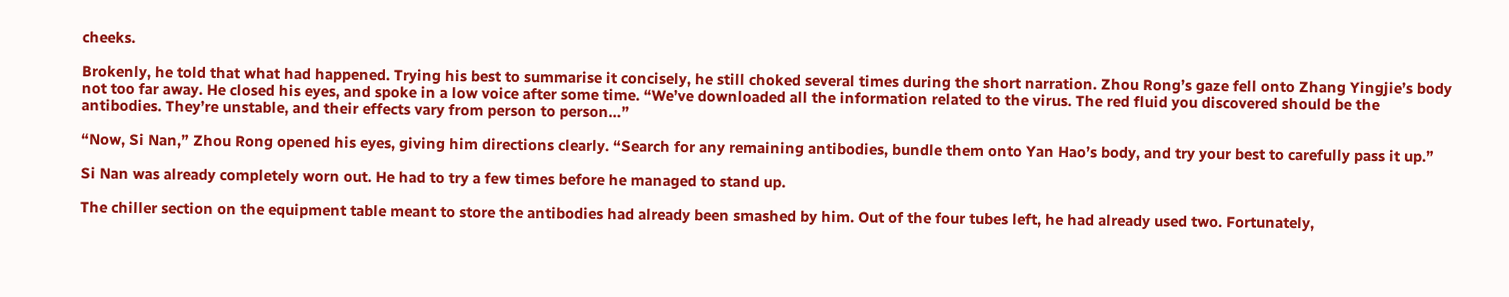cheeks.

Brokenly, he told that what had happened. Trying his best to summarise it concisely, he still choked several times during the short narration. Zhou Rong’s gaze fell onto Zhang Yingjie’s body not too far away. He closed his eyes, and spoke in a low voice after some time. “We’ve downloaded all the information related to the virus. The red fluid you discovered should be the antibodies. They’re unstable, and their effects vary from person to person…”

“Now, Si Nan,” Zhou Rong opened his eyes, giving him directions clearly. “Search for any remaining antibodies, bundle them onto Yan Hao’s body, and try your best to carefully pass it up.”

Si Nan was already completely worn out. He had to try a few times before he managed to stand up.

The chiller section on the equipment table meant to store the antibodies had already been smashed by him. Out of the four tubes left, he had already used two. Fortunately,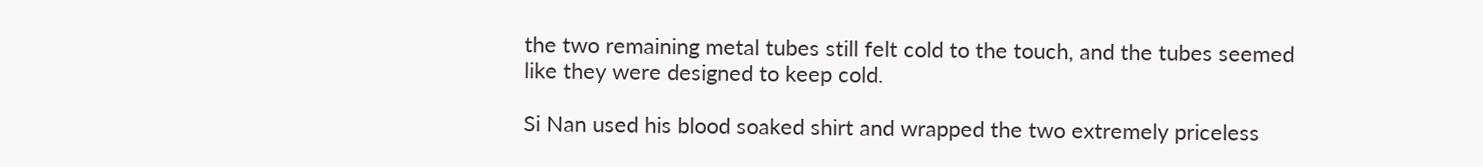the two remaining metal tubes still felt cold to the touch, and the tubes seemed like they were designed to keep cold.

Si Nan used his blood soaked shirt and wrapped the two extremely priceless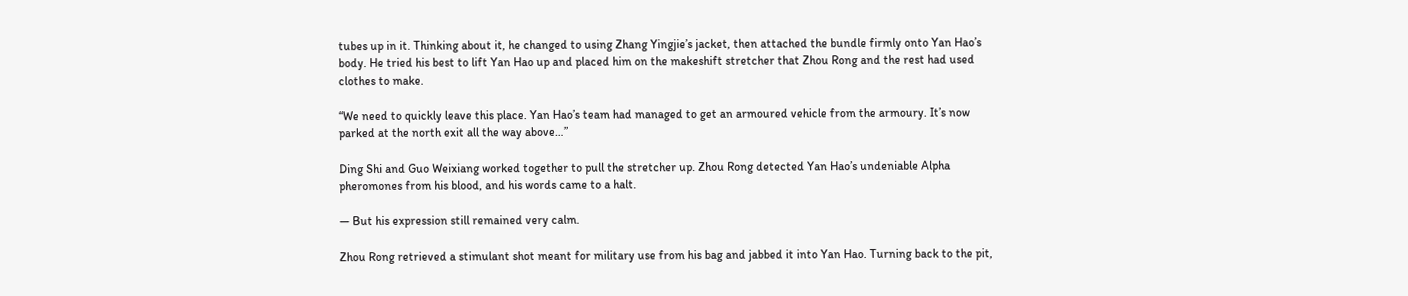tubes up in it. Thinking about it, he changed to using Zhang Yingjie’s jacket, then attached the bundle firmly onto Yan Hao’s body. He tried his best to lift Yan Hao up and placed him on the makeshift stretcher that Zhou Rong and the rest had used clothes to make.

“We need to quickly leave this place. Yan Hao’s team had managed to get an armoured vehicle from the armoury. It’s now parked at the north exit all the way above…”

Ding Shi and Guo Weixiang worked together to pull the stretcher up. Zhou Rong detected Yan Hao’s undeniable Alpha pheromones from his blood, and his words came to a halt.

— But his expression still remained very calm.

Zhou Rong retrieved a stimulant shot meant for military use from his bag and jabbed it into Yan Hao. Turning back to the pit,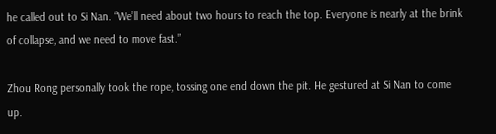he called out to Si Nan. “We’ll need about two hours to reach the top. Everyone is nearly at the brink of collapse, and we need to move fast.”

Zhou Rong personally took the rope, tossing one end down the pit. He gestured at Si Nan to come up.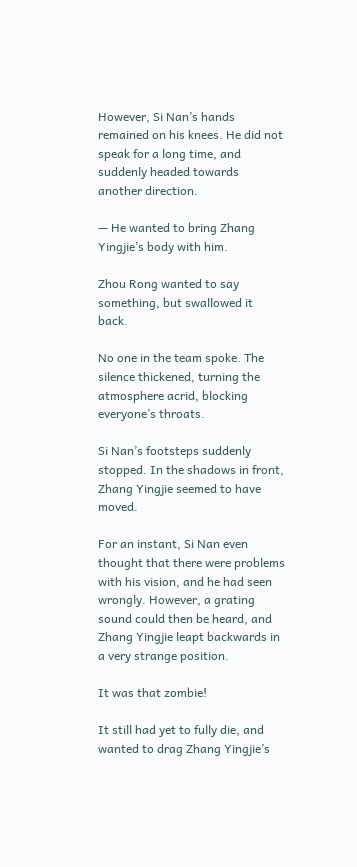However, Si Nan’s hands remained on his knees. He did not speak for a long time, and suddenly headed towards another direction.

— He wanted to bring Zhang Yingjie’s body with him.

Zhou Rong wanted to say something, but swallowed it back.

No one in the team spoke. The silence thickened, turning the atmosphere acrid, blocking everyone’s throats.

Si Nan’s footsteps suddenly stopped. In the shadows in front, Zhang Yingjie seemed to have moved.

For an instant, Si Nan even thought that there were problems with his vision, and he had seen wrongly. However, a grating sound could then be heard, and Zhang Yingjie leapt backwards in a very strange position.

It was that zombie!

It still had yet to fully die, and wanted to drag Zhang Yingjie’s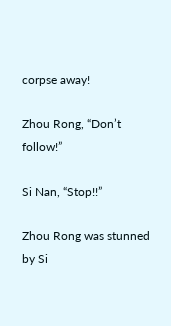corpse away!

Zhou Rong, “Don’t follow!”

Si Nan, “Stop!!”

Zhou Rong was stunned by Si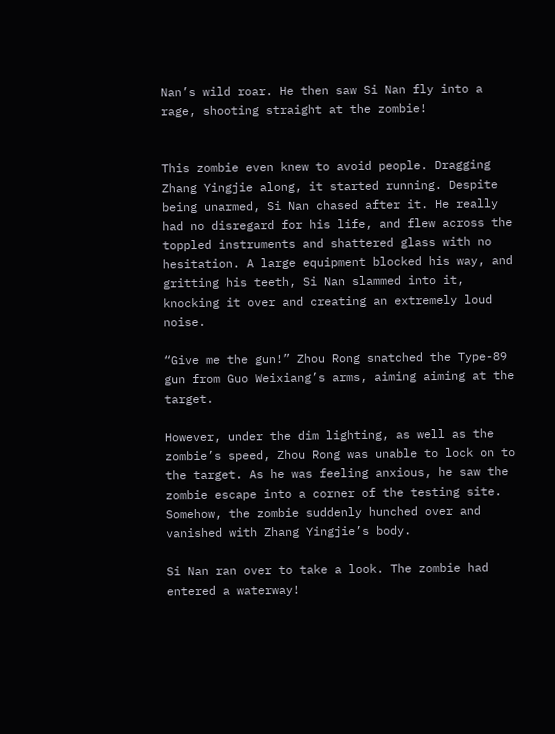Nan’s wild roar. He then saw Si Nan fly into a rage, shooting straight at the zombie!


This zombie even knew to avoid people. Dragging Zhang Yingjie along, it started running. Despite being unarmed, Si Nan chased after it. He really had no disregard for his life, and flew across the toppled instruments and shattered glass with no hesitation. A large equipment blocked his way, and gritting his teeth, Si Nan slammed into it, knocking it over and creating an extremely loud noise.

“Give me the gun!” Zhou Rong snatched the Type-89 gun from Guo Weixiang’s arms, aiming aiming at the target.

However, under the dim lighting, as well as the zombie’s speed, Zhou Rong was unable to lock on to the target. As he was feeling anxious, he saw the zombie escape into a corner of the testing site. Somehow, the zombie suddenly hunched over and vanished with Zhang Yingjie’s body.

Si Nan ran over to take a look. The zombie had entered a waterway!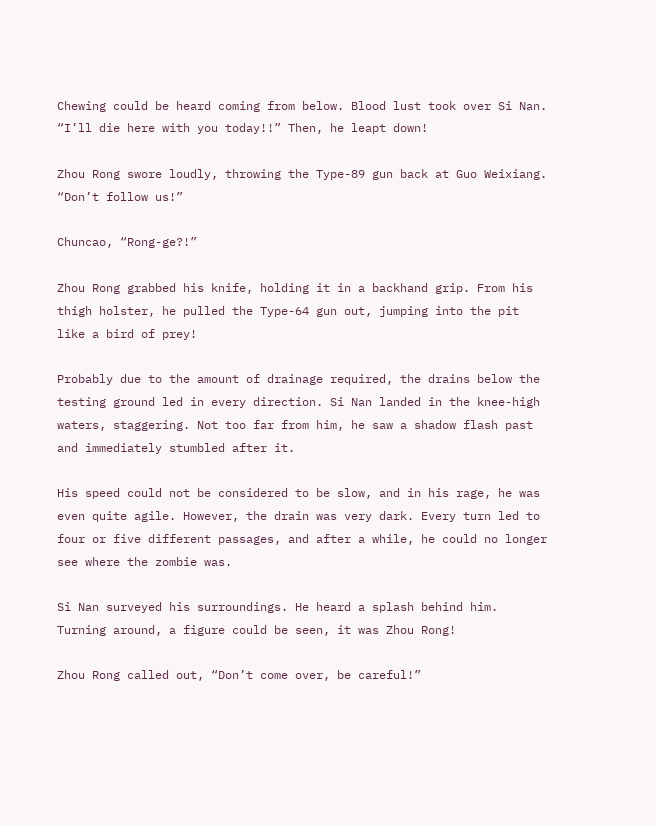Chewing could be heard coming from below. Blood lust took over Si Nan. “I’ll die here with you today!!” Then, he leapt down!

Zhou Rong swore loudly, throwing the Type-89 gun back at Guo Weixiang. “Don’t follow us!”

Chuncao, “Rong-ge?!”

Zhou Rong grabbed his knife, holding it in a backhand grip. From his thigh holster, he pulled the Type-64 gun out, jumping into the pit like a bird of prey!

Probably due to the amount of drainage required, the drains below the testing ground led in every direction. Si Nan landed in the knee-high waters, staggering. Not too far from him, he saw a shadow flash past and immediately stumbled after it.

His speed could not be considered to be slow, and in his rage, he was even quite agile. However, the drain was very dark. Every turn led to four or five different passages, and after a while, he could no longer see where the zombie was.

Si Nan surveyed his surroundings. He heard a splash behind him. Turning around, a figure could be seen, it was Zhou Rong!

Zhou Rong called out, “Don’t come over, be careful!”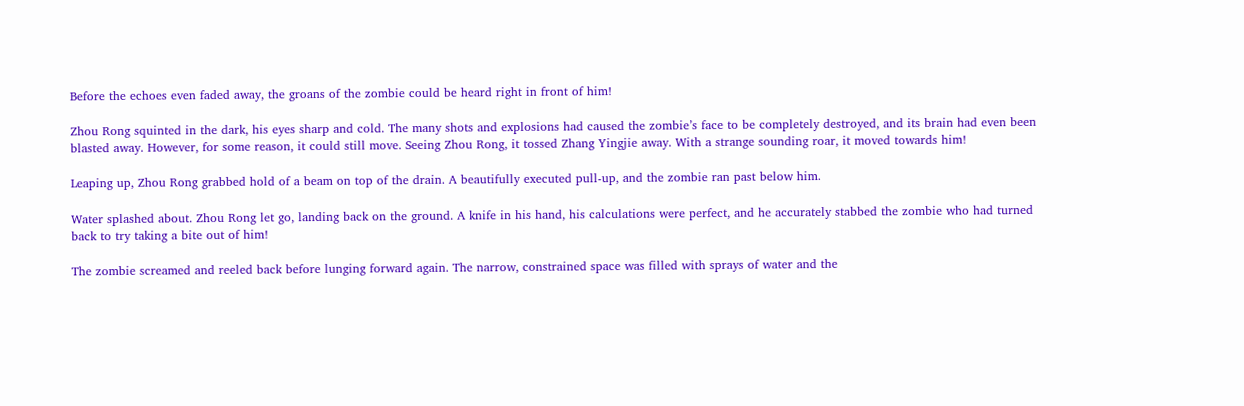Before the echoes even faded away, the groans of the zombie could be heard right in front of him!

Zhou Rong squinted in the dark, his eyes sharp and cold. The many shots and explosions had caused the zombie’s face to be completely destroyed, and its brain had even been blasted away. However, for some reason, it could still move. Seeing Zhou Rong, it tossed Zhang Yingjie away. With a strange sounding roar, it moved towards him!

Leaping up, Zhou Rong grabbed hold of a beam on top of the drain. A beautifully executed pull-up, and the zombie ran past below him.

Water splashed about. Zhou Rong let go, landing back on the ground. A knife in his hand, his calculations were perfect, and he accurately stabbed the zombie who had turned back to try taking a bite out of him!

The zombie screamed and reeled back before lunging forward again. The narrow, constrained space was filled with sprays of water and the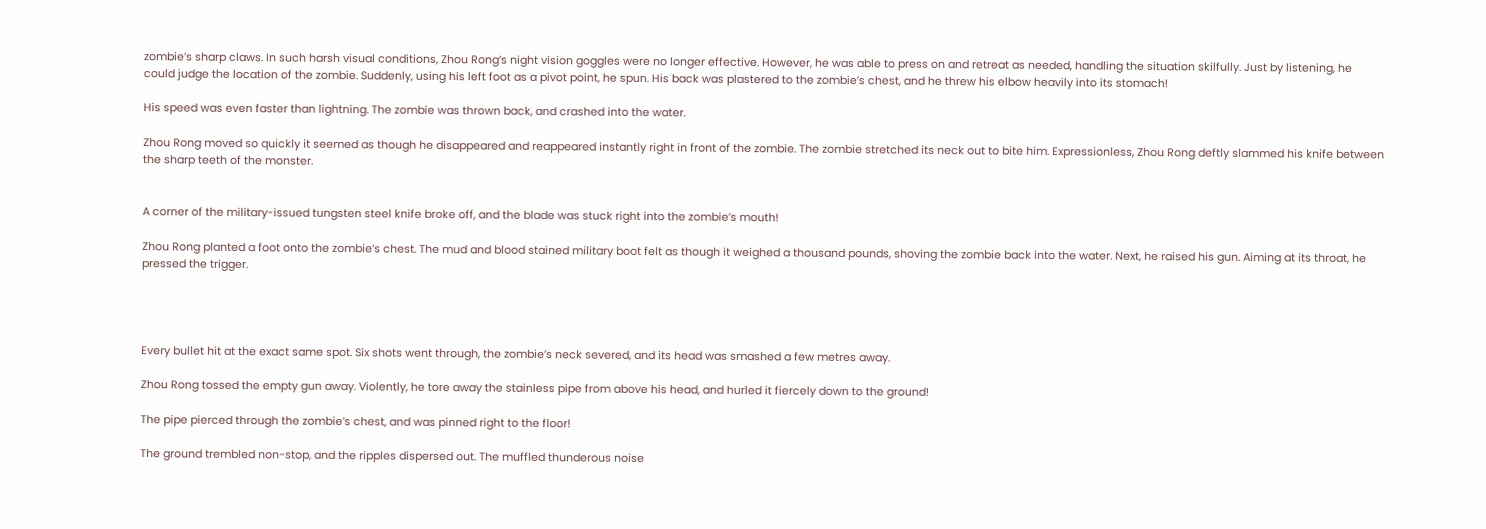zombie’s sharp claws. In such harsh visual conditions, Zhou Rong’s night vision goggles were no longer effective. However, he was able to press on and retreat as needed, handling the situation skilfully. Just by listening, he could judge the location of the zombie. Suddenly, using his left foot as a pivot point, he spun. His back was plastered to the zombie’s chest, and he threw his elbow heavily into its stomach!

His speed was even faster than lightning. The zombie was thrown back, and crashed into the water.

Zhou Rong moved so quickly it seemed as though he disappeared and reappeared instantly right in front of the zombie. The zombie stretched its neck out to bite him. Expressionless, Zhou Rong deftly slammed his knife between the sharp teeth of the monster.


A corner of the military-issued tungsten steel knife broke off, and the blade was stuck right into the zombie’s mouth!

Zhou Rong planted a foot onto the zombie’s chest. The mud and blood stained military boot felt as though it weighed a thousand pounds, shoving the zombie back into the water. Next, he raised his gun. Aiming at its throat, he pressed the trigger.




Every bullet hit at the exact same spot. Six shots went through, the zombie’s neck severed, and its head was smashed a few metres away.

Zhou Rong tossed the empty gun away. Violently, he tore away the stainless pipe from above his head, and hurled it fiercely down to the ground!

The pipe pierced through the zombie’s chest, and was pinned right to the floor!

The ground trembled non-stop, and the ripples dispersed out. The muffled thunderous noise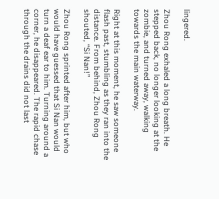lingered.

Zhou Rong exhaled a long breath. He stepped back, no longer looking at the zombie, and turned away, walking towards the main waterway.

Right at this moment, he saw someone flash past, stumbling as they ran into the distance. From behind, Zhou Rong shouted, “Si Nan!”

Zhou Rong sprinted after him, but who would have guessed that Si Nan would turn a deaf ear to him. Turning around a corner, he disappeared. The rapid chase through the drains did not last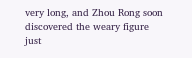very long, and Zhou Rong soon discovered the weary figure just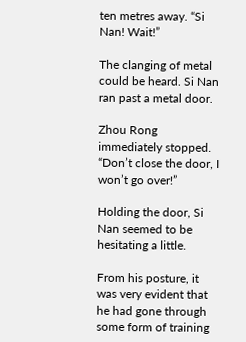ten metres away. “Si Nan! Wait!”

The clanging of metal could be heard. Si Nan ran past a metal door.

Zhou Rong immediately stopped. “Don’t close the door, I won’t go over!”

Holding the door, Si Nan seemed to be hesitating a little.

From his posture, it was very evident that he had gone through some form of training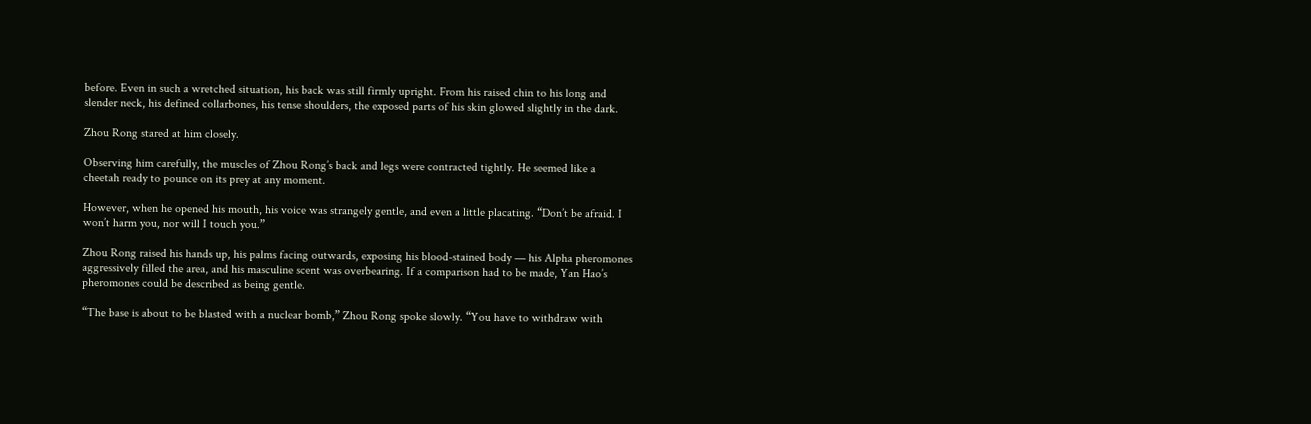before. Even in such a wretched situation, his back was still firmly upright. From his raised chin to his long and slender neck, his defined collarbones, his tense shoulders, the exposed parts of his skin glowed slightly in the dark.

Zhou Rong stared at him closely.

Observing him carefully, the muscles of Zhou Rong’s back and legs were contracted tightly. He seemed like a cheetah ready to pounce on its prey at any moment.

However, when he opened his mouth, his voice was strangely gentle, and even a little placating. “Don’t be afraid. I won’t harm you, nor will I touch you.”

Zhou Rong raised his hands up, his palms facing outwards, exposing his blood-stained body — his Alpha pheromones aggressively filled the area, and his masculine scent was overbearing. If a comparison had to be made, Yan Hao’s pheromones could be described as being gentle.

“The base is about to be blasted with a nuclear bomb,” Zhou Rong spoke slowly. “You have to withdraw with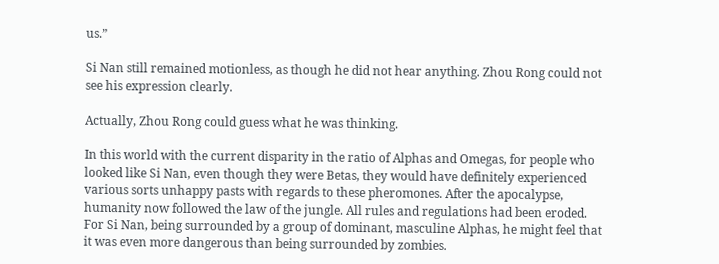us.”

Si Nan still remained motionless, as though he did not hear anything. Zhou Rong could not see his expression clearly.

Actually, Zhou Rong could guess what he was thinking.

In this world with the current disparity in the ratio of Alphas and Omegas, for people who looked like Si Nan, even though they were Betas, they would have definitely experienced various sorts unhappy pasts with regards to these pheromones. After the apocalypse, humanity now followed the law of the jungle. All rules and regulations had been eroded. For Si Nan, being surrounded by a group of dominant, masculine Alphas, he might feel that it was even more dangerous than being surrounded by zombies.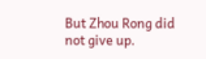But Zhou Rong did not give up.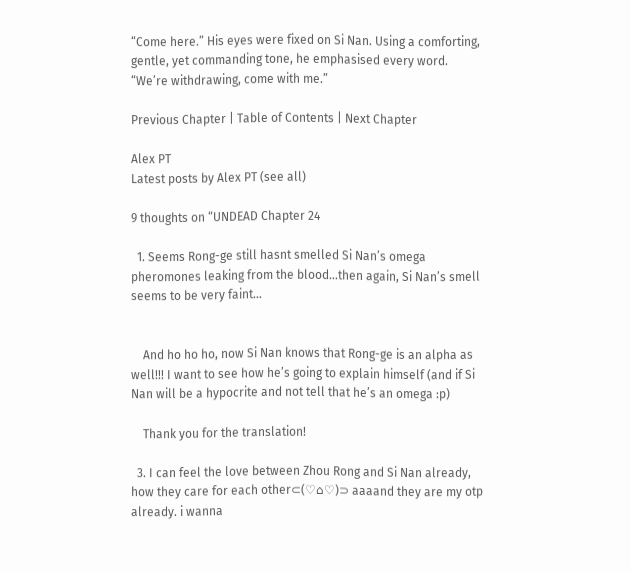“Come here.” His eyes were fixed on Si Nan. Using a comforting, gentle, yet commanding tone, he emphasised every word. “We’re withdrawing, come with me.”

Previous Chapter | Table of Contents | Next Chapter

Alex PT
Latest posts by Alex PT (see all)

9 thoughts on “UNDEAD Chapter 24

  1. Seems Rong-ge still hasnt smelled Si Nan’s omega pheromones leaking from the blood…then again, Si Nan’s smell seems to be very faint…


    And ho ho ho, now Si Nan knows that Rong-ge is an alpha as well!!! I want to see how he’s going to explain himself (and if Si Nan will be a hypocrite and not tell that he’s an omega :p)

    Thank you for the translation!

  3. I can feel the love between Zhou Rong and Si Nan already, how they care for each other⊂(♡⌂♡)⊃ aaaand they are my otp already. i wanna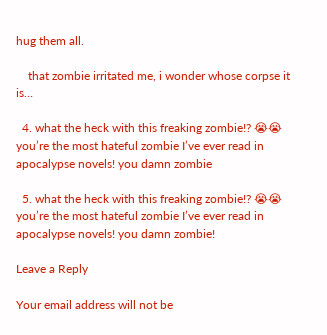hug them all.

    that zombie irritated me, i wonder whose corpse it is…

  4. what the heck with this freaking zombie!? 😭😭 you’re the most hateful zombie I’ve ever read in apocalypse novels! you damn zombie

  5. what the heck with this freaking zombie!? 😭😭 you’re the most hateful zombie I’ve ever read in apocalypse novels! you damn zombie!

Leave a Reply

Your email address will not be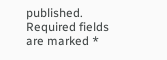published. Required fields are marked *